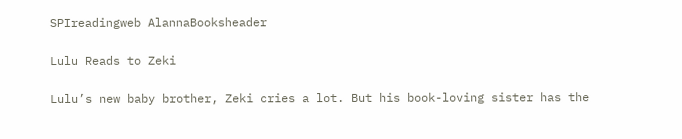SPIreadingweb AlannaBooksheader

Lulu Reads to Zeki

Lulu’s new baby brother, Zeki cries a lot. But his book-loving sister has the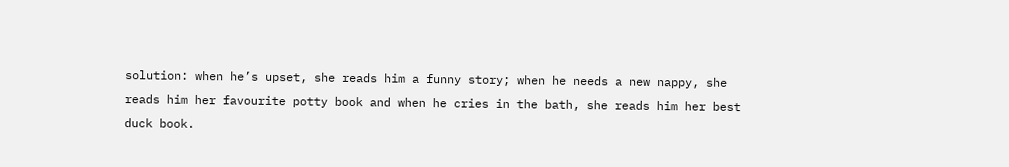solution: when he’s upset, she reads him a funny story; when he needs a new nappy, she reads him her favourite potty book and when he cries in the bath, she reads him her best duck book.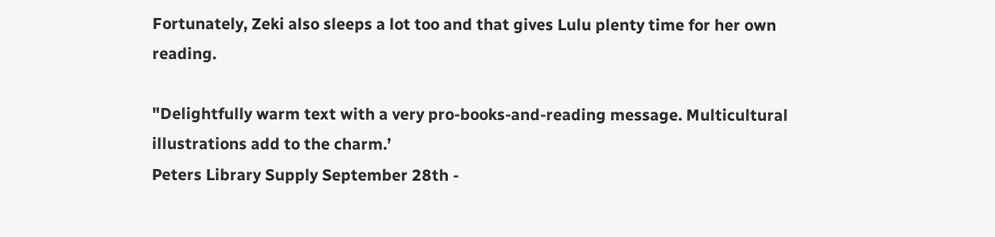Fortunately, Zeki also sleeps a lot too and that gives Lulu plenty time for her own reading.

"Delightfully warm text with a very pro-books-and-reading message. Multicultural illustrations add to the charm.’
Peters Library Supply September 28th -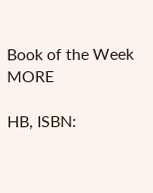Book of the Week MORE

HB, ISBN: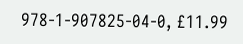978-1-907825-04-0, £11.99